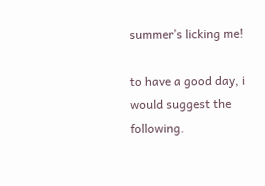summer’s licking me!

to have a good day, i would suggest the following.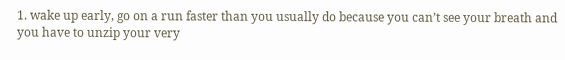1. wake up early, go on a run faster than you usually do because you can’t see your breath and you have to unzip your very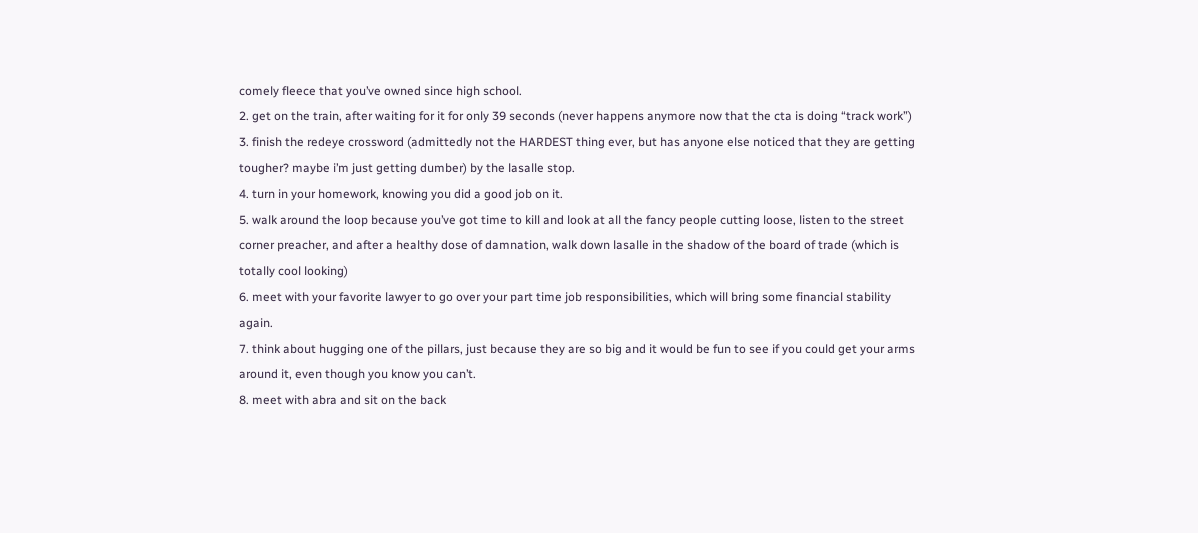comely fleece that you’ve owned since high school.
2. get on the train, after waiting for it for only 39 seconds (never happens anymore now that the cta is doing “track work”)
3. finish the redeye crossword (admittedly not the HARDEST thing ever, but has anyone else noticed that they are getting tougher? maybe i’m just getting dumber) by the lasalle stop.
4. turn in your homework, knowing you did a good job on it.
5. walk around the loop because you’ve got time to kill and look at all the fancy people cutting loose, listen to the street corner preacher, and after a healthy dose of damnation, walk down lasalle in the shadow of the board of trade (which is totally cool looking)
6. meet with your favorite lawyer to go over your part time job responsibilities, which will bring some financial stability again.
7. think about hugging one of the pillars, just because they are so big and it would be fun to see if you could get your arms around it, even though you know you can’t.
8. meet with abra and sit on the back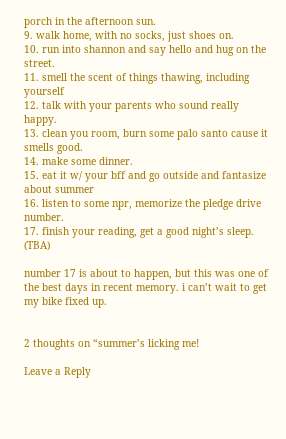porch in the afternoon sun.
9. walk home, with no socks, just shoes on.
10. run into shannon and say hello and hug on the street.
11. smell the scent of things thawing, including yourself
12. talk with your parents who sound really happy.
13. clean you room, burn some palo santo cause it smells good.
14. make some dinner.
15. eat it w/ your bff and go outside and fantasize about summer
16. listen to some npr, memorize the pledge drive number.
17. finish your reading, get a good night’s sleep. (TBA)

number 17 is about to happen, but this was one of the best days in recent memory. i can’t wait to get my bike fixed up.


2 thoughts on “summer’s licking me!

Leave a Reply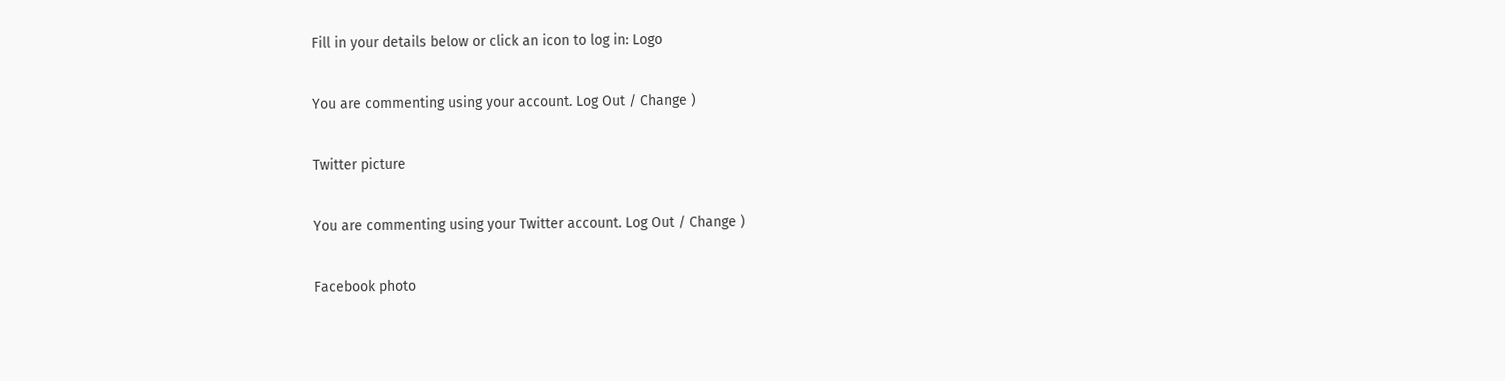Fill in your details below or click an icon to log in: Logo

You are commenting using your account. Log Out / Change )

Twitter picture

You are commenting using your Twitter account. Log Out / Change )

Facebook photo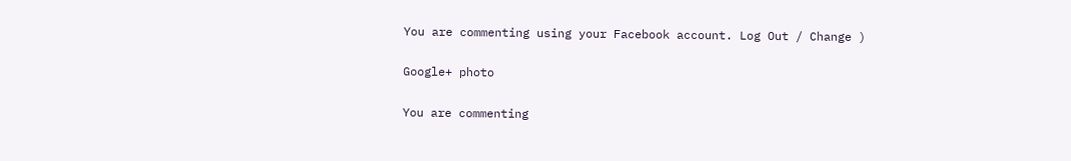You are commenting using your Facebook account. Log Out / Change )

Google+ photo

You are commenting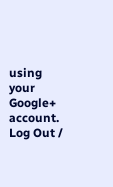using your Google+ account. Log Out /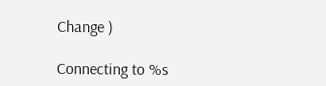Change )

Connecting to %s